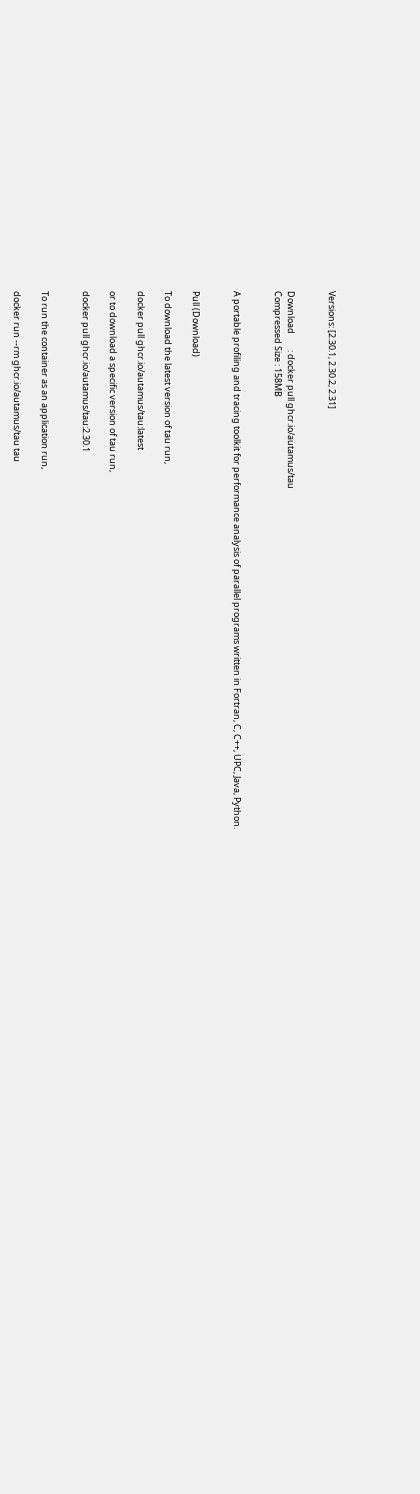Versions: [2.30.1, 2.30.2, 2.31]


Download        : docker pull ghcr.io/autamus/tau
Compressed Size : 158MB


A portable profiling and tracing toolkit for performance analysis of parallel programs written in Fortran, C, C++, UPC, Java, Python.


Pull (Download)

To download the latest version of tau run,

docker pull ghcr.io/autamus/tau:latest

or to download a specific version of tau run,

docker pull ghcr.io/autamus/tau:2.30.1


To run the container as an application run,

docker run --rm ghcr.io/autamus/tau tau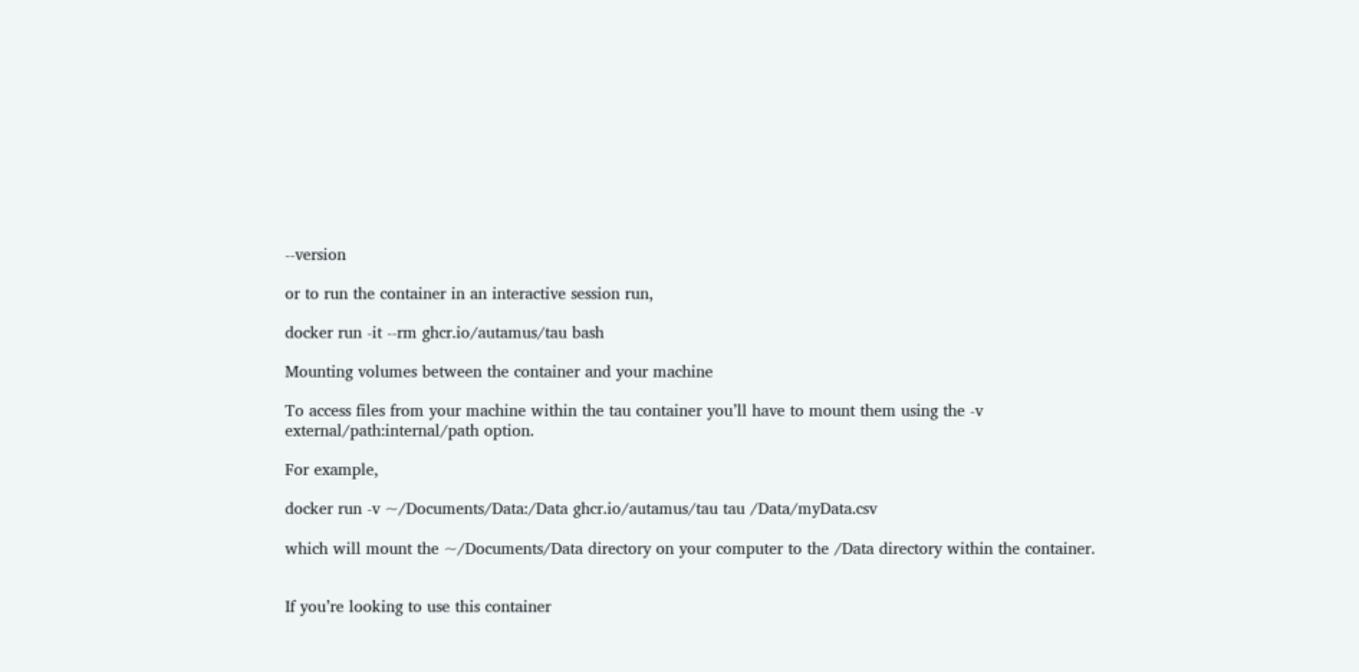--version

or to run the container in an interactive session run,

docker run -it --rm ghcr.io/autamus/tau bash

Mounting volumes between the container and your machine

To access files from your machine within the tau container you’ll have to mount them using the -v external/path:internal/path option.

For example,

docker run -v ~/Documents/Data:/Data ghcr.io/autamus/tau tau /Data/myData.csv

which will mount the ~/Documents/Data directory on your computer to the /Data directory within the container.


If you’re looking to use this container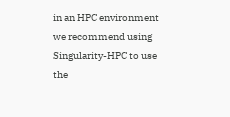in an HPC environment we recommend using Singularity-HPC to use the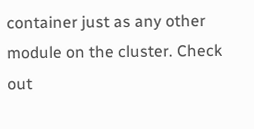container just as any other module on the cluster. Check out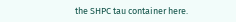the SHPC tau container here.